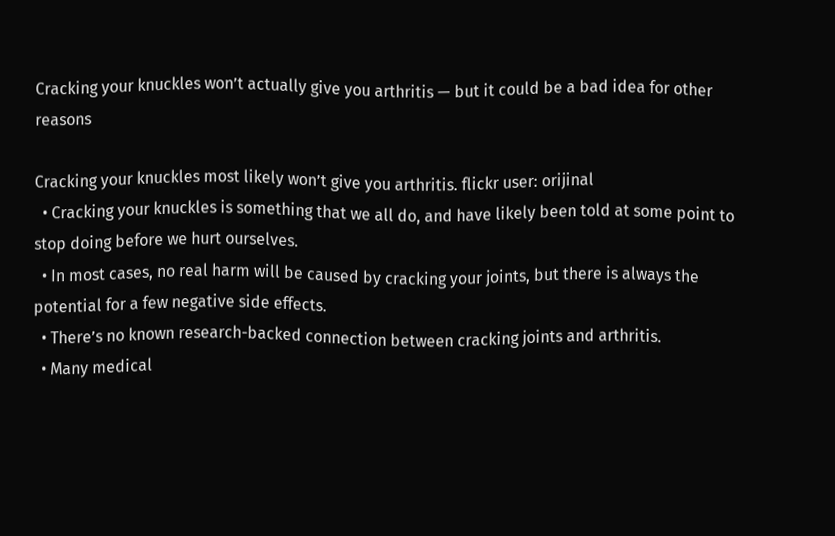Cracking your knuckles won’t actually give you arthritis — but it could be a bad idea for other reasons

Cracking your knuckles most likely won’t give you arthritis. flickr user: orijinal
  • Cracking your knuckles is something that we all do, and have likely been told at some point to stop doing before we hurt ourselves.
  • In most cases, no real harm will be caused by cracking your joints, but there is always the potential for a few negative side effects.
  • There’s no known research-backed connection between cracking joints and arthritis.
  • Many medical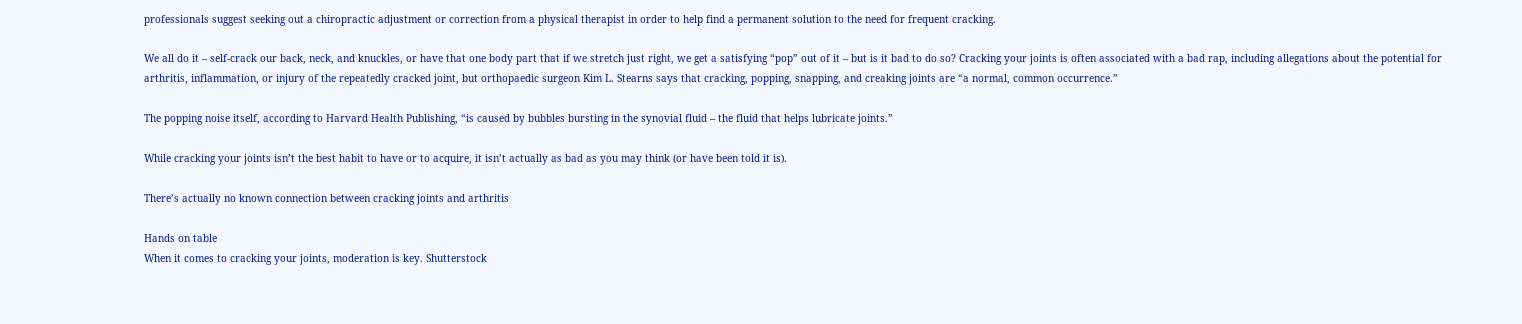professionals suggest seeking out a chiropractic adjustment or correction from a physical therapist in order to help find a permanent solution to the need for frequent cracking.

We all do it – self-crack our back, neck, and knuckles, or have that one body part that if we stretch just right, we get a satisfying “pop” out of it – but is it bad to do so? Cracking your joints is often associated with a bad rap, including allegations about the potential for arthritis, inflammation, or injury of the repeatedly cracked joint, but orthopaedic surgeon Kim L. Stearns says that cracking, popping, snapping, and creaking joints are “a normal, common occurrence.”

The popping noise itself, according to Harvard Health Publishing, “is caused by bubbles bursting in the synovial fluid – the fluid that helps lubricate joints.”

While cracking your joints isn’t the best habit to have or to acquire, it isn’t actually as bad as you may think (or have been told it is).

There’s actually no known connection between cracking joints and arthritis

Hands on table
When it comes to cracking your joints, moderation is key. Shutterstock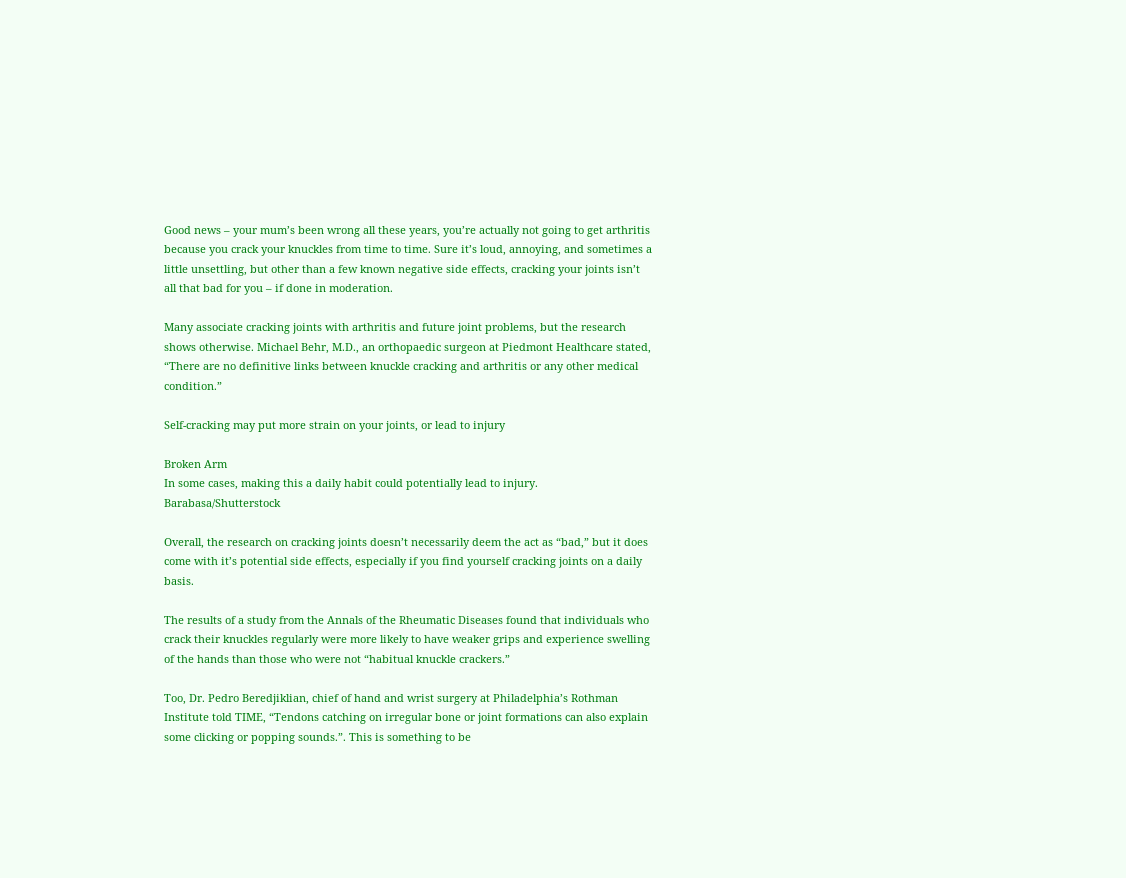Good news – your mum’s been wrong all these years, you’re actually not going to get arthritis because you crack your knuckles from time to time. Sure it’s loud, annoying, and sometimes a little unsettling, but other than a few known negative side effects, cracking your joints isn’t all that bad for you – if done in moderation.

Many associate cracking joints with arthritis and future joint problems, but the research shows otherwise. Michael Behr, M.D., an orthopaedic surgeon at Piedmont Healthcare stated, “There are no definitive links between knuckle cracking and arthritis or any other medical condition.”

Self-cracking may put more strain on your joints, or lead to injury

Broken Arm
In some cases, making this a daily habit could potentially lead to injury. Barabasa/Shutterstock

Overall, the research on cracking joints doesn’t necessarily deem the act as “bad,” but it does come with it’s potential side effects, especially if you find yourself cracking joints on a daily basis.

The results of a study from the Annals of the Rheumatic Diseases found that individuals who crack their knuckles regularly were more likely to have weaker grips and experience swelling of the hands than those who were not “habitual knuckle crackers.”

Too, Dr. Pedro Beredjiklian, chief of hand and wrist surgery at Philadelphia’s Rothman Institute told TIME, “Tendons catching on irregular bone or joint formations can also explain some clicking or popping sounds.”. This is something to be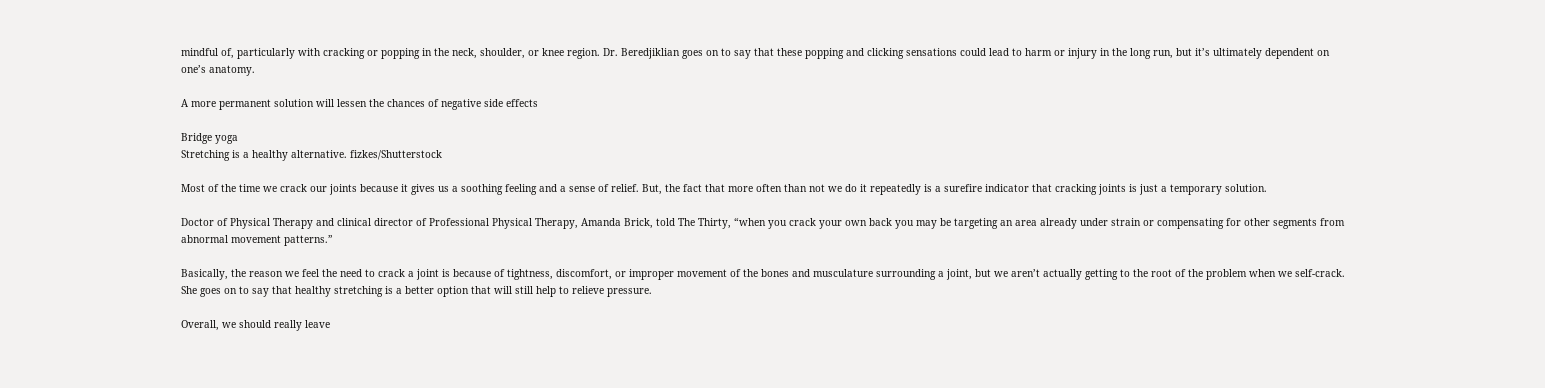mindful of, particularly with cracking or popping in the neck, shoulder, or knee region. Dr. Beredjiklian goes on to say that these popping and clicking sensations could lead to harm or injury in the long run, but it’s ultimately dependent on one’s anatomy.

A more permanent solution will lessen the chances of negative side effects

Bridge yoga
Stretching is a healthy alternative. fizkes/Shutterstock

Most of the time we crack our joints because it gives us a soothing feeling and a sense of relief. But, the fact that more often than not we do it repeatedly is a surefire indicator that cracking joints is just a temporary solution.

Doctor of Physical Therapy and clinical director of Professional Physical Therapy, Amanda Brick, told The Thirty, “when you crack your own back you may be targeting an area already under strain or compensating for other segments from abnormal movement patterns.”

Basically, the reason we feel the need to crack a joint is because of tightness, discomfort, or improper movement of the bones and musculature surrounding a joint, but we aren’t actually getting to the root of the problem when we self-crack. She goes on to say that healthy stretching is a better option that will still help to relieve pressure.

Overall, we should really leave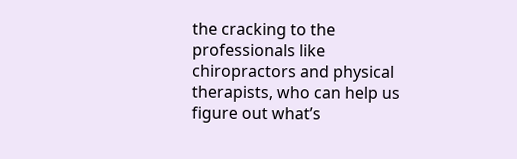the cracking to the professionals like chiropractors and physical therapists, who can help us figure out what’s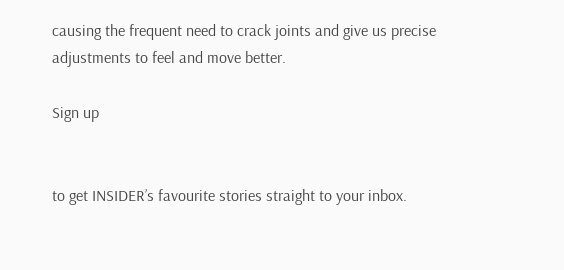causing the frequent need to crack joints and give us precise adjustments to feel and move better.

Sign up


to get INSIDER’s favourite stories straight to your inbox.